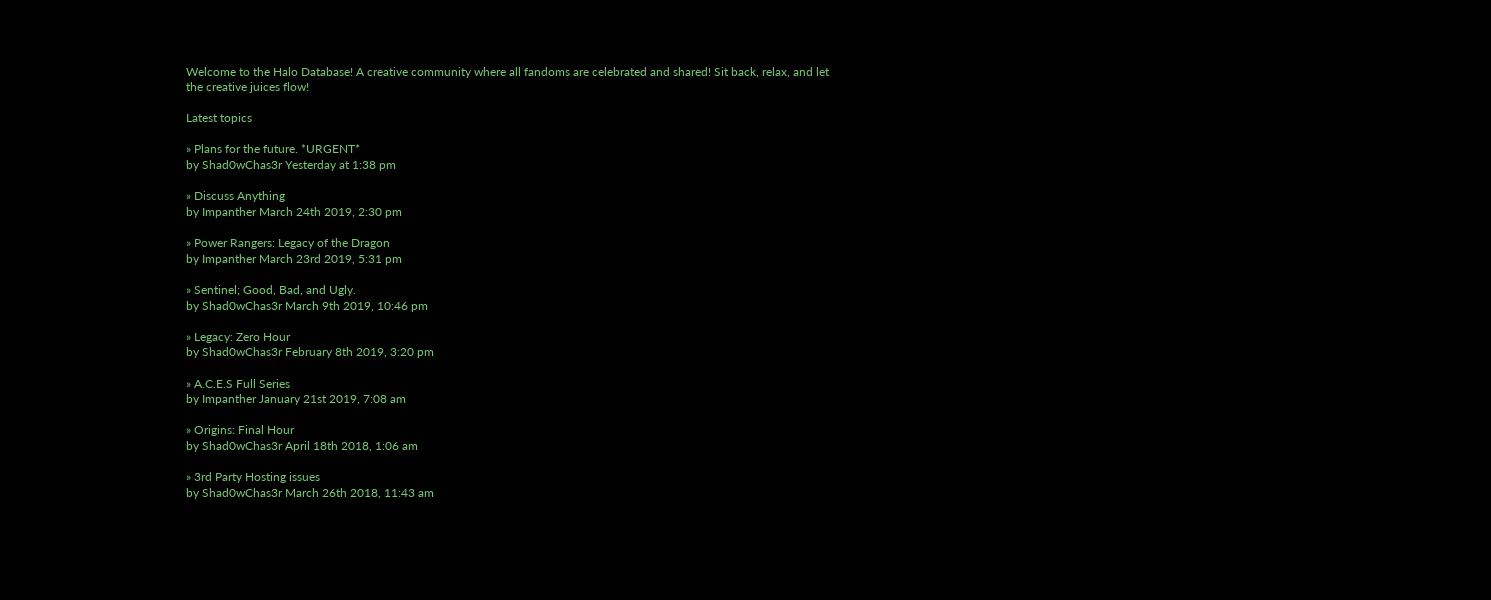Welcome to the Halo Database! A creative community where all fandoms are celebrated and shared! Sit back, relax, and let the creative juices flow!

Latest topics

» Plans for the future. *URGENT*
by Shad0wChas3r Yesterday at 1:38 pm

» Discuss Anything
by Impanther March 24th 2019, 2:30 pm

» Power Rangers: Legacy of the Dragon
by Impanther March 23rd 2019, 5:31 pm

» Sentinel; Good, Bad, and Ugly.
by Shad0wChas3r March 9th 2019, 10:46 pm

» Legacy: Zero Hour
by Shad0wChas3r February 8th 2019, 3:20 pm

» A.C.E.S Full Series
by Impanther January 21st 2019, 7:08 am

» Origins: Final Hour
by Shad0wChas3r April 18th 2018, 1:06 am

» 3rd Party Hosting issues
by Shad0wChas3r March 26th 2018, 11:43 am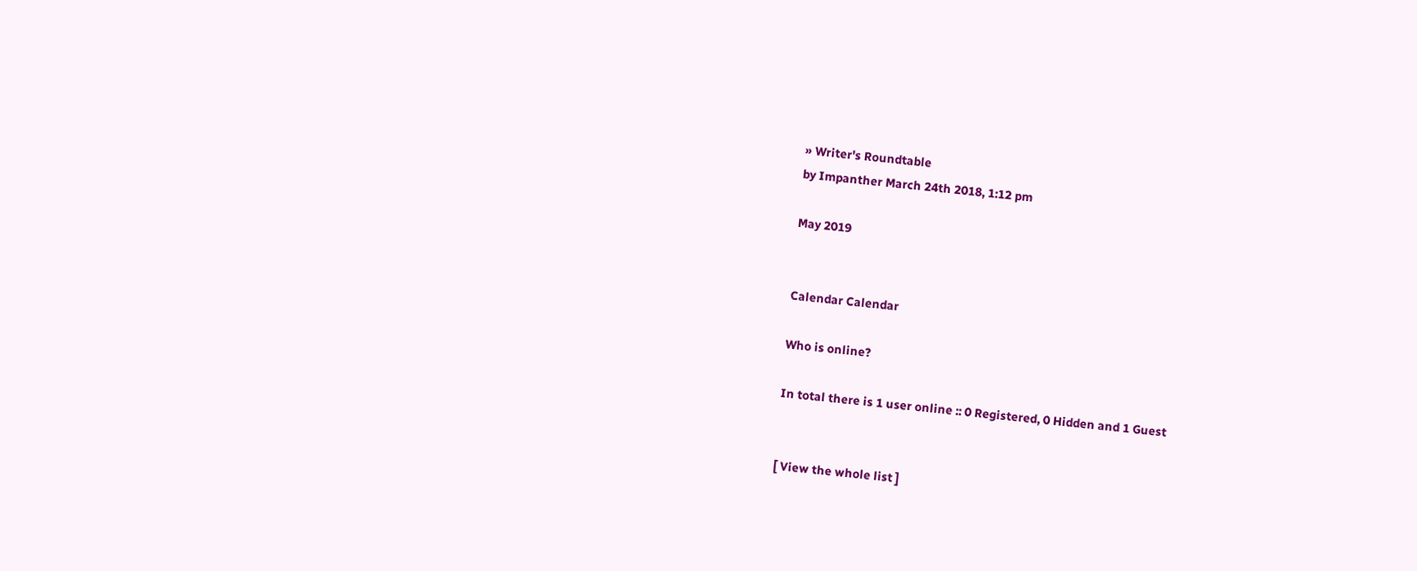» Writer's Roundtable
by Impanther March 24th 2018, 1:12 pm

May 2019


Calendar Calendar

Who is online?

In total there is 1 user online :: 0 Registered, 0 Hidden and 1 Guest


[ View the whole list ]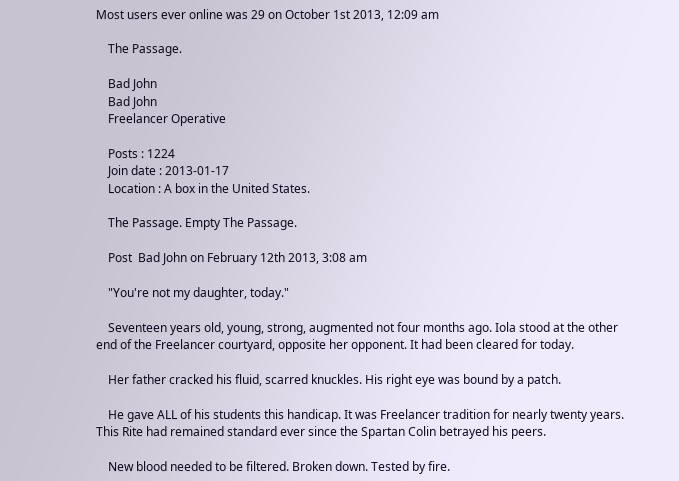Most users ever online was 29 on October 1st 2013, 12:09 am

    The Passage.

    Bad John
    Bad John
    Freelancer Operative

    Posts : 1224
    Join date : 2013-01-17
    Location : A box in the United States.

    The Passage. Empty The Passage.

    Post  Bad John on February 12th 2013, 3:08 am

    "You're not my daughter, today."

    Seventeen years old, young, strong, augmented not four months ago. Iola stood at the other end of the Freelancer courtyard, opposite her opponent. It had been cleared for today.

    Her father cracked his fluid, scarred knuckles. His right eye was bound by a patch.

    He gave ALL of his students this handicap. It was Freelancer tradition for nearly twenty years. This Rite had remained standard ever since the Spartan Colin betrayed his peers.

    New blood needed to be filtered. Broken down. Tested by fire.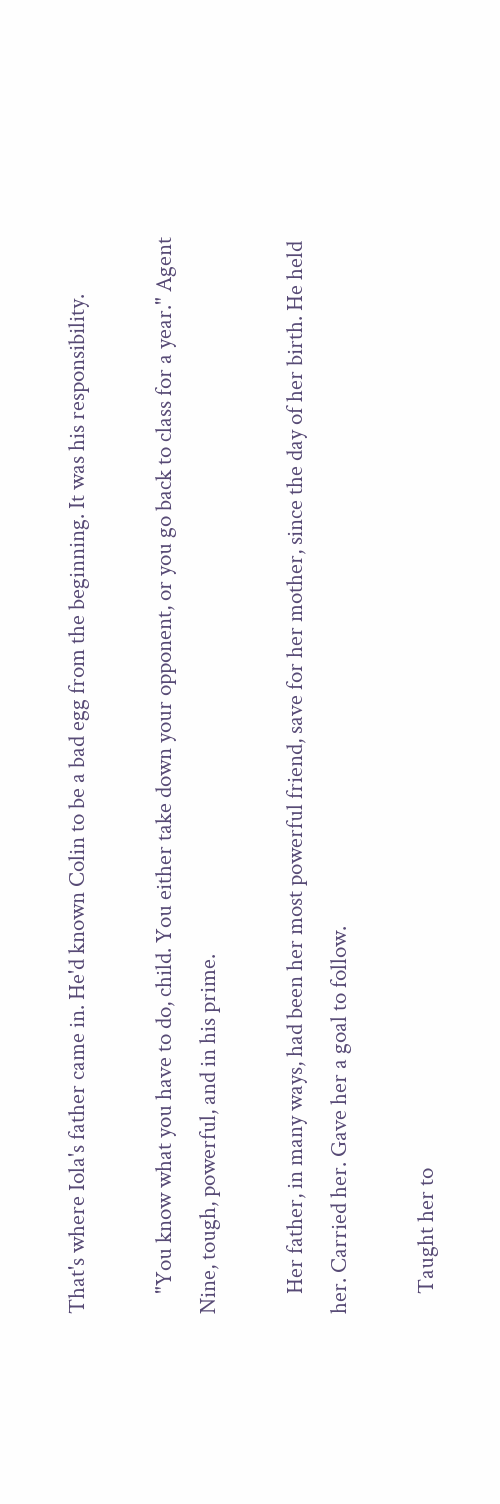That's where Iola's father came in. He'd known Colin to be a bad egg from the beginning. It was his responsibility.

    "You know what you have to do, child. You either take down your opponent, or you go back to class for a year." Agent Nine, tough, powerful, and in his prime.

    Her father, in many ways, had been her most powerful friend, save for her mother, since the day of her birth. He held her. Carried her. Gave her a goal to follow.

    Taught her to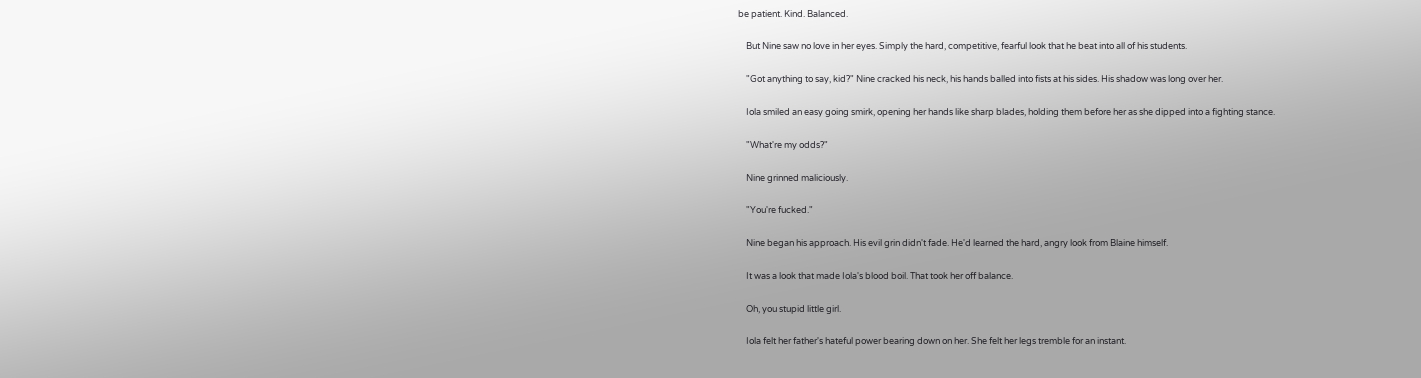be patient. Kind. Balanced.

    But Nine saw no love in her eyes. Simply the hard, competitive, fearful look that he beat into all of his students.

    "Got anything to say, kid?" Nine cracked his neck, his hands balled into fists at his sides. His shadow was long over her.

    Iola smiled an easy going smirk, opening her hands like sharp blades, holding them before her as she dipped into a fighting stance.

    "What're my odds?"

    Nine grinned maliciously.

    "You're fucked."

    Nine began his approach. His evil grin didn't fade. He'd learned the hard, angry look from Blaine himself.

    It was a look that made Iola's blood boil. That took her off balance.

    Oh, you stupid little girl.

    Iola felt her father's hateful power bearing down on her. She felt her legs tremble for an instant.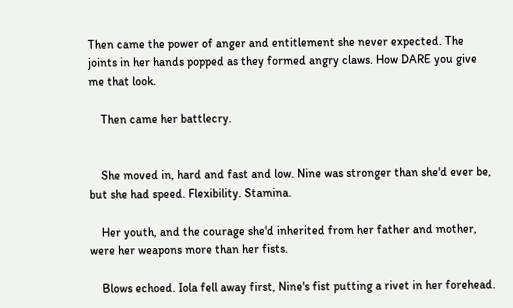Then came the power of anger and entitlement she never expected. The joints in her hands popped as they formed angry claws. How DARE you give me that look.

    Then came her battlecry.


    She moved in, hard and fast and low. Nine was stronger than she'd ever be, but she had speed. Flexibility. Stamina.

    Her youth, and the courage she'd inherited from her father and mother, were her weapons more than her fists.

    Blows echoed. Iola fell away first, Nine's fist putting a rivet in her forehead.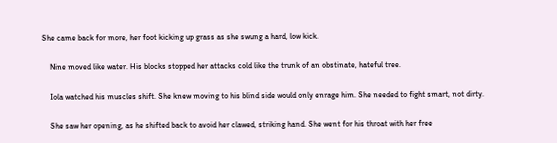She came back for more, her foot kicking up grass as she swung a hard, low kick.

    Nine moved like water. His blocks stopped her attacks cold like the trunk of an obstinate, hateful tree.

    Iola watched his muscles shift. She knew moving to his blind side would only enrage him. She needed to fight smart, not dirty.

    She saw her opening, as he shifted back to avoid her clawed, striking hand. She went for his throat with her free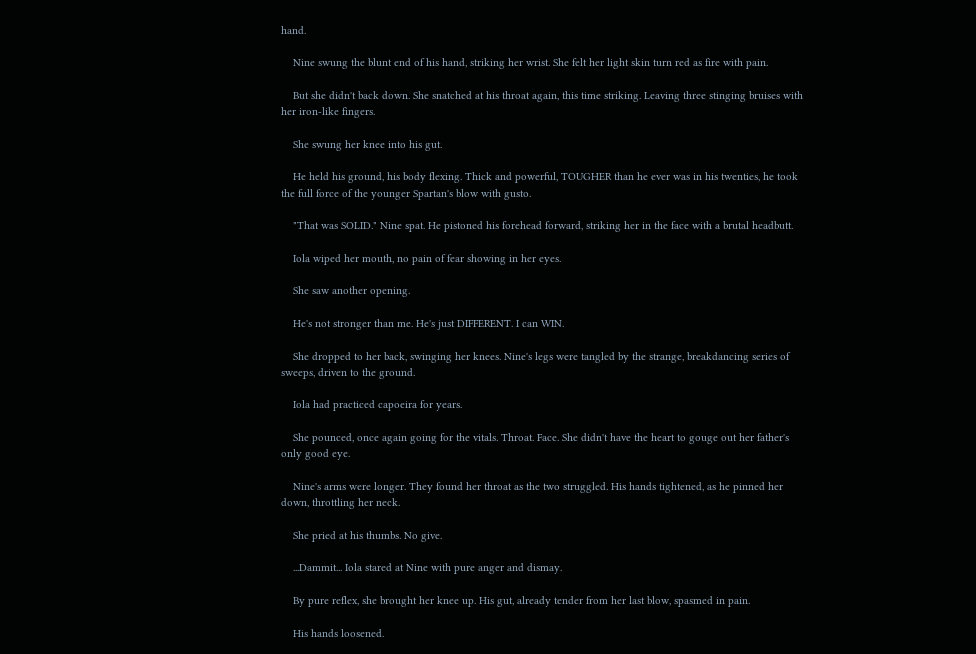hand.

    Nine swung the blunt end of his hand, striking her wrist. She felt her light skin turn red as fire with pain.

    But she didn't back down. She snatched at his throat again, this time striking. Leaving three stinging bruises with her iron-like fingers.

    She swung her knee into his gut.

    He held his ground, his body flexing. Thick and powerful, TOUGHER than he ever was in his twenties, he took the full force of the younger Spartan's blow with gusto.

    "That was SOLID." Nine spat. He pistoned his forehead forward, striking her in the face with a brutal headbutt.

    Iola wiped her mouth, no pain of fear showing in her eyes.

    She saw another opening.

    He's not stronger than me. He's just DIFFERENT. I can WIN.

    She dropped to her back, swinging her knees. Nine's legs were tangled by the strange, breakdancing series of sweeps, driven to the ground.

    Iola had practiced capoeira for years.

    She pounced, once again going for the vitals. Throat. Face. She didn't have the heart to gouge out her father's only good eye.

    Nine's arms were longer. They found her throat as the two struggled. His hands tightened, as he pinned her down, throttling her neck.

    She pried at his thumbs. No give.

    ...Dammit... Iola stared at Nine with pure anger and dismay.

    By pure reflex, she brought her knee up. His gut, already tender from her last blow, spasmed in pain.

    His hands loosened.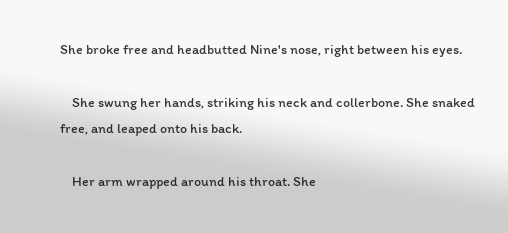She broke free and headbutted Nine's nose, right between his eyes.

    She swung her hands, striking his neck and collerbone. She snaked free, and leaped onto his back.

    Her arm wrapped around his throat. She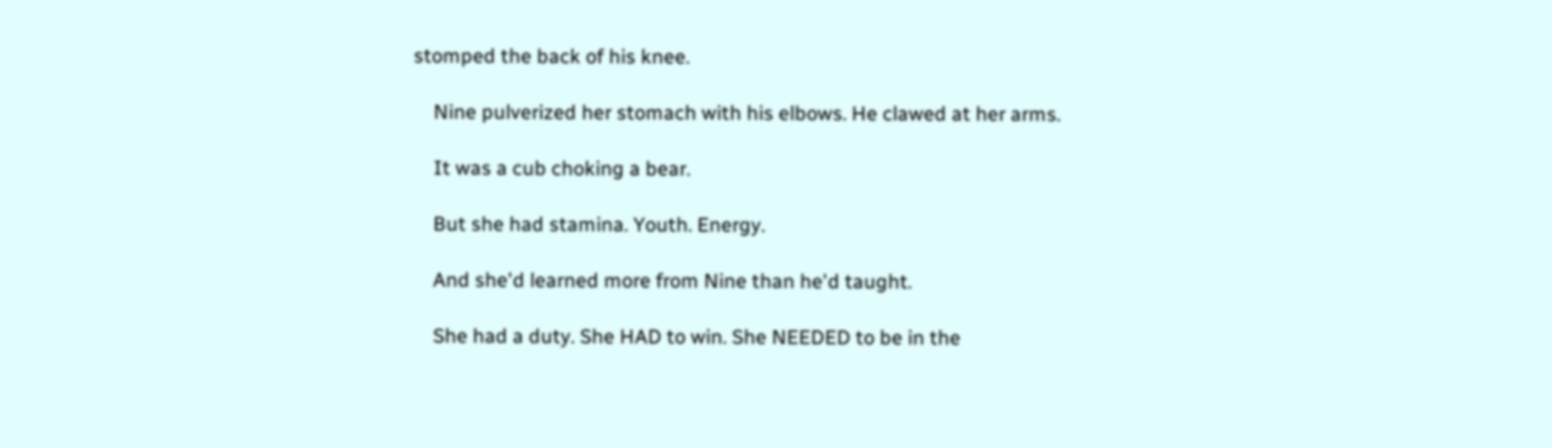stomped the back of his knee.

    Nine pulverized her stomach with his elbows. He clawed at her arms.

    It was a cub choking a bear.

    But she had stamina. Youth. Energy.

    And she'd learned more from Nine than he'd taught.

    She had a duty. She HAD to win. She NEEDED to be in the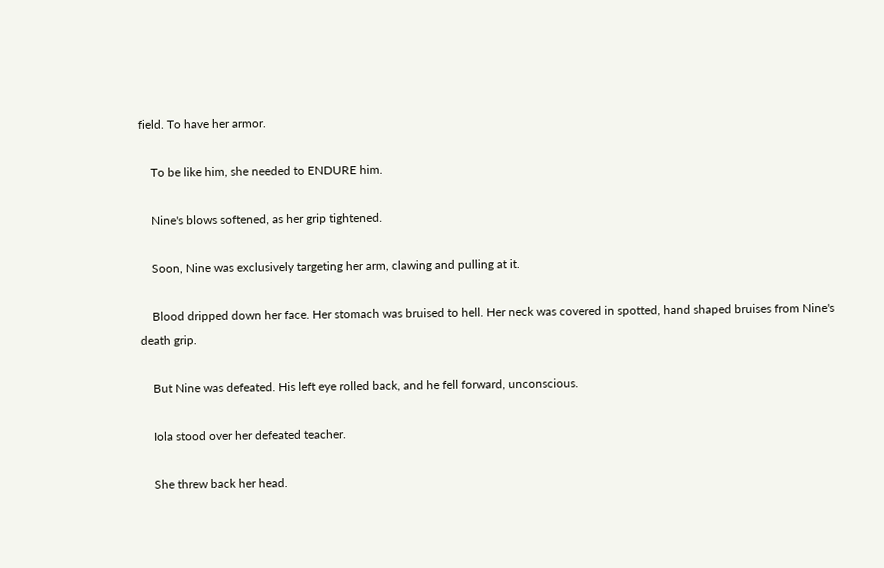field. To have her armor.

    To be like him, she needed to ENDURE him.

    Nine's blows softened, as her grip tightened.

    Soon, Nine was exclusively targeting her arm, clawing and pulling at it.

    Blood dripped down her face. Her stomach was bruised to hell. Her neck was covered in spotted, hand shaped bruises from Nine's death grip.

    But Nine was defeated. His left eye rolled back, and he fell forward, unconscious.

    Iola stood over her defeated teacher.

    She threw back her head.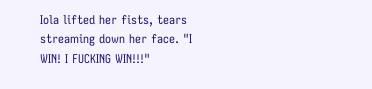Iola lifted her fists, tears streaming down her face. "I WIN! I FUCKING WIN!!!"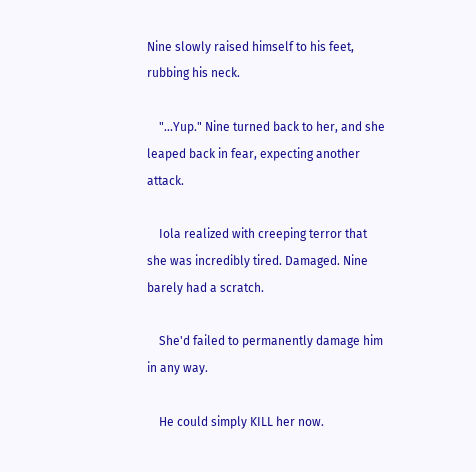Nine slowly raised himself to his feet, rubbing his neck.

    "...Yup." Nine turned back to her, and she leaped back in fear, expecting another attack.

    Iola realized with creeping terror that she was incredibly tired. Damaged. Nine barely had a scratch.

    She'd failed to permanently damage him in any way.

    He could simply KILL her now.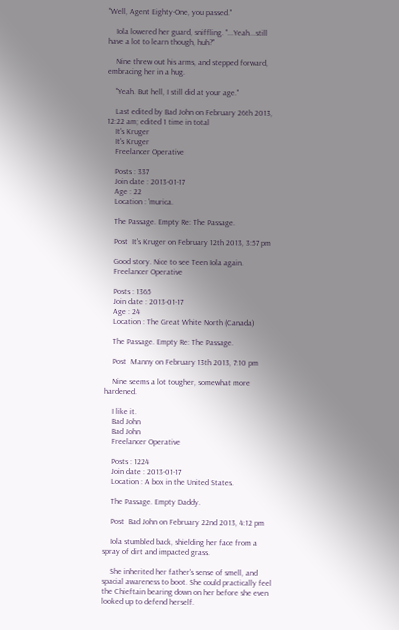"Well, Agent Eighty-One, you passed."

    Iola lowered her guard, sniffling. "...Yeah...still have a lot to learn though, huh?"

    Nine threw out his arms, and stepped forward, embracing her in a hug.

    "Yeah. But hell, I still did at your age."

    Last edited by Bad John on February 26th 2013, 12:22 am; edited 1 time in total
    It's Kruger
    It's Kruger
    Freelancer Operative

    Posts : 337
    Join date : 2013-01-17
    Age : 22
    Location : 'murica.

    The Passage. Empty Re: The Passage.

    Post  It's Kruger on February 12th 2013, 3:57 pm

    Good story. Nice to see Teen Iola again.
    Freelancer Operative

    Posts : 1365
    Join date : 2013-01-17
    Age : 24
    Location : The Great White North (Canada)

    The Passage. Empty Re: The Passage.

    Post  Manny on February 13th 2013, 7:10 pm

    Nine seems a lot tougher, somewhat more hardened.

    I like it.
    Bad John
    Bad John
    Freelancer Operative

    Posts : 1224
    Join date : 2013-01-17
    Location : A box in the United States.

    The Passage. Empty Daddy.

    Post  Bad John on February 22nd 2013, 4:12 pm

    Iola stumbled back, shielding her face from a spray of dirt and impacted grass.

    She inherited her father's sense of smell, and spacial awareness to boot. She could practically feel the Chieftain bearing down on her before she even looked up to defend herself.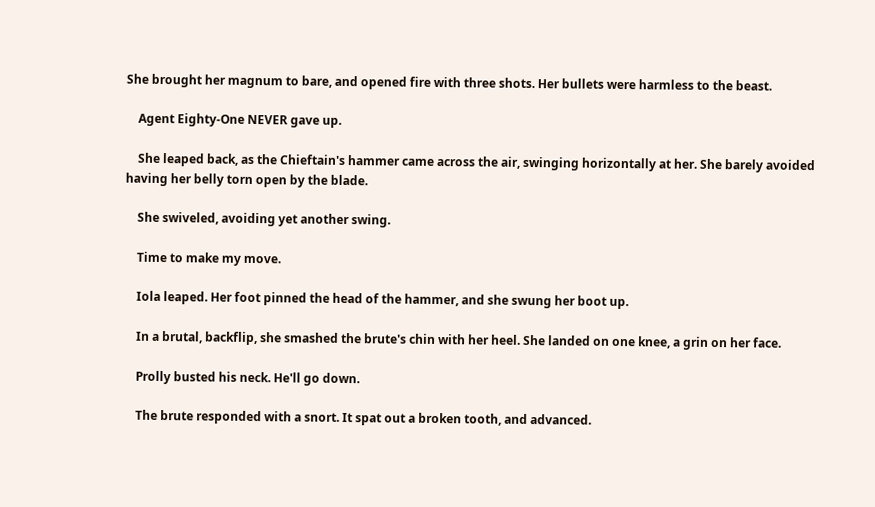She brought her magnum to bare, and opened fire with three shots. Her bullets were harmless to the beast.

    Agent Eighty-One NEVER gave up.

    She leaped back, as the Chieftain's hammer came across the air, swinging horizontally at her. She barely avoided having her belly torn open by the blade.

    She swiveled, avoiding yet another swing.

    Time to make my move.

    Iola leaped. Her foot pinned the head of the hammer, and she swung her boot up.

    In a brutal, backflip, she smashed the brute's chin with her heel. She landed on one knee, a grin on her face.

    Prolly busted his neck. He'll go down.

    The brute responded with a snort. It spat out a broken tooth, and advanced.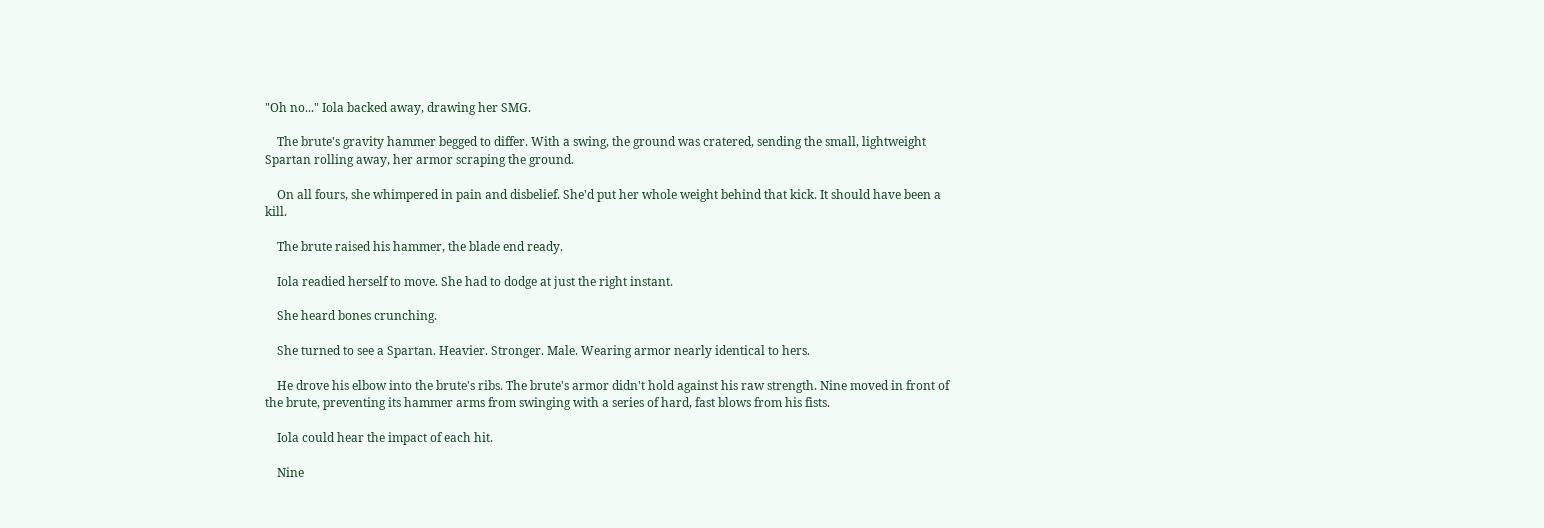"Oh no..." Iola backed away, drawing her SMG.

    The brute's gravity hammer begged to differ. With a swing, the ground was cratered, sending the small, lightweight Spartan rolling away, her armor scraping the ground.

    On all fours, she whimpered in pain and disbelief. She'd put her whole weight behind that kick. It should have been a kill.

    The brute raised his hammer, the blade end ready.

    Iola readied herself to move. She had to dodge at just the right instant.

    She heard bones crunching.

    She turned to see a Spartan. Heavier. Stronger. Male. Wearing armor nearly identical to hers.

    He drove his elbow into the brute's ribs. The brute's armor didn't hold against his raw strength. Nine moved in front of the brute, preventing its hammer arms from swinging with a series of hard, fast blows from his fists.

    Iola could hear the impact of each hit.

    Nine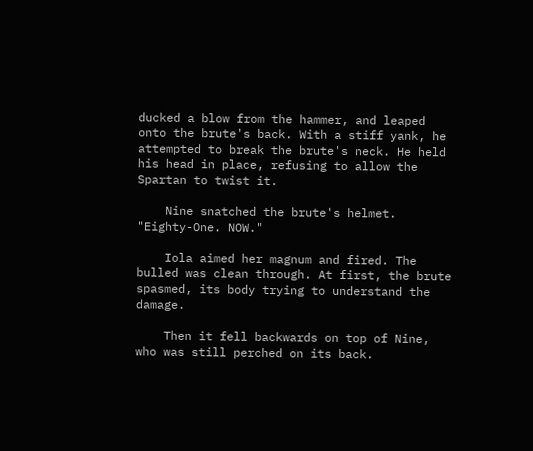ducked a blow from the hammer, and leaped onto the brute's back. With a stiff yank, he attempted to break the brute's neck. He held his head in place, refusing to allow the Spartan to twist it.

    Nine snatched the brute's helmet. "Eighty-One. NOW."

    Iola aimed her magnum and fired. The bulled was clean through. At first, the brute spasmed, its body trying to understand the damage.

    Then it fell backwards on top of Nine, who was still perched on its back.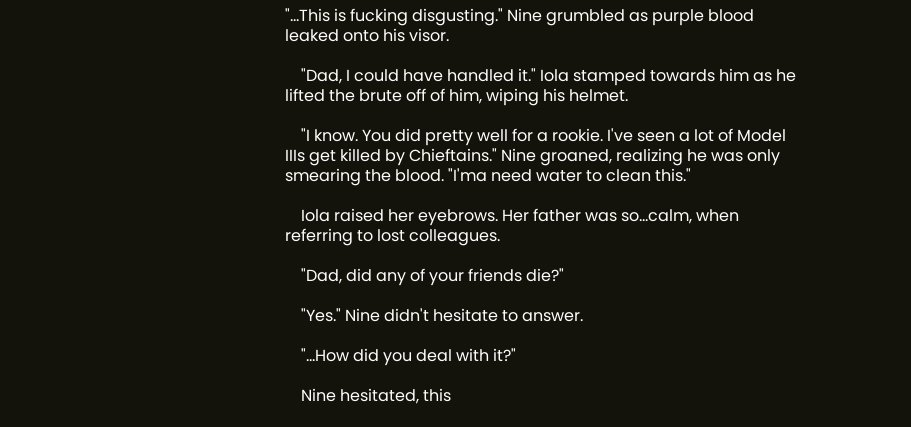"...This is fucking disgusting." Nine grumbled as purple blood leaked onto his visor.

    "Dad, I could have handled it." Iola stamped towards him as he lifted the brute off of him, wiping his helmet.

    "I know. You did pretty well for a rookie. I've seen a lot of Model IIIs get killed by Chieftains." Nine groaned, realizing he was only smearing the blood. "I'ma need water to clean this."

    Iola raised her eyebrows. Her father was so...calm, when referring to lost colleagues.

    "Dad, did any of your friends die?"

    "Yes." Nine didn't hesitate to answer.

    "...How did you deal with it?"

    Nine hesitated, this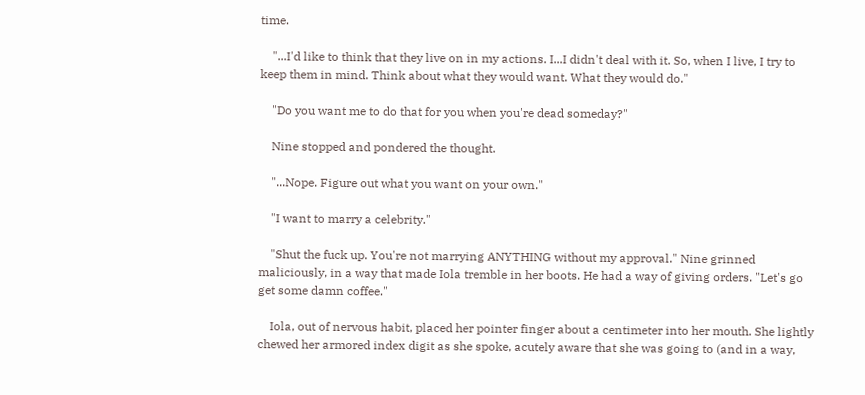time.

    "...I'd like to think that they live on in my actions. I...I didn't deal with it. So, when I live, I try to keep them in mind. Think about what they would want. What they would do."

    "Do you want me to do that for you when you're dead someday?"

    Nine stopped and pondered the thought.

    "...Nope. Figure out what you want on your own."

    "I want to marry a celebrity."

    "Shut the fuck up. You're not marrying ANYTHING without my approval." Nine grinned maliciously, in a way that made Iola tremble in her boots. He had a way of giving orders. "Let's go get some damn coffee."

    Iola, out of nervous habit, placed her pointer finger about a centimeter into her mouth. She lightly chewed her armored index digit as she spoke, acutely aware that she was going to (and in a way,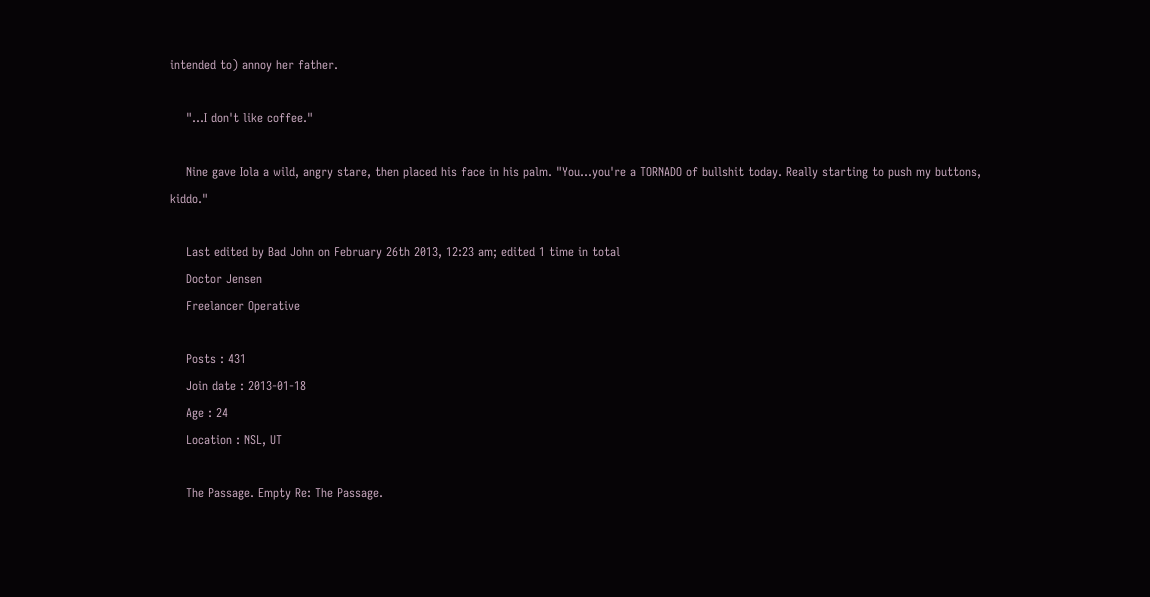intended to) annoy her father.

    "...I don't like coffee."

    Nine gave Iola a wild, angry stare, then placed his face in his palm. "You...you're a TORNADO of bullshit today. Really starting to push my buttons, kiddo."

    Last edited by Bad John on February 26th 2013, 12:23 am; edited 1 time in total
    Doctor Jensen
    Freelancer Operative

    Posts : 431
    Join date : 2013-01-18
    Age : 24
    Location : NSL, UT

    The Passage. Empty Re: The Passage.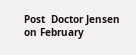Post  Doctor Jensen on February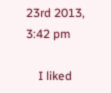23rd 2013, 3:42 pm

    I liked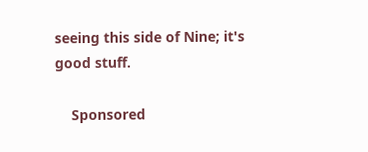seeing this side of Nine; it's good stuff.

    Sponsored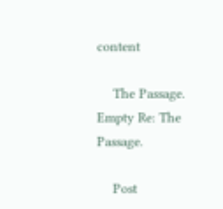content

    The Passage. Empty Re: The Passage.

    Post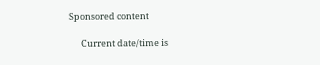Sponsored content

      Current date/time is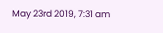May 23rd 2019, 7:31 am